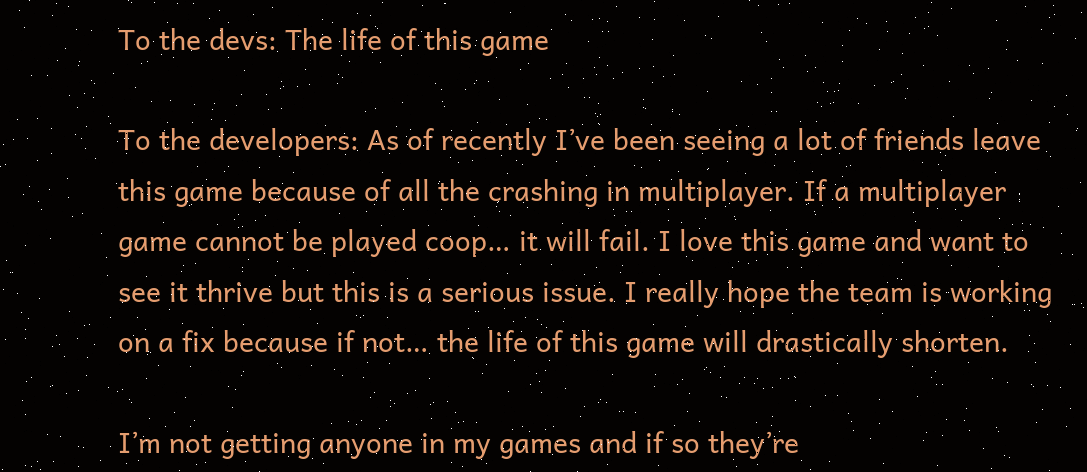To the devs: The life of this game

To the developers: As of recently I’ve been seeing a lot of friends leave this game because of all the crashing in multiplayer. If a multiplayer game cannot be played coop… it will fail. I love this game and want to see it thrive but this is a serious issue. I really hope the team is working on a fix because if not… the life of this game will drastically shorten.

I’m not getting anyone in my games and if so they’re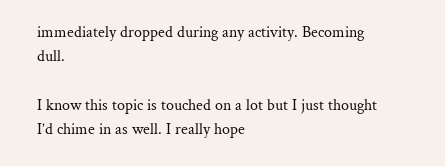immediately dropped during any activity. Becoming dull.

I know this topic is touched on a lot but I just thought I’d chime in as well. I really hope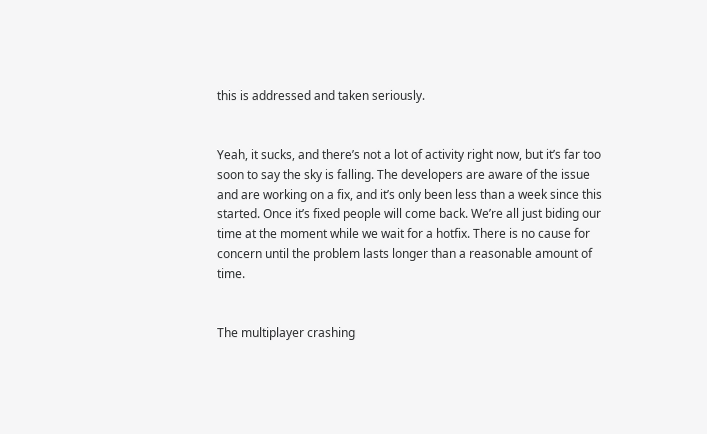this is addressed and taken seriously.


Yeah, it sucks, and there’s not a lot of activity right now, but it’s far too soon to say the sky is falling. The developers are aware of the issue and are working on a fix, and it’s only been less than a week since this started. Once it’s fixed people will come back. We’re all just biding our time at the moment while we wait for a hotfix. There is no cause for concern until the problem lasts longer than a reasonable amount of time.


The multiplayer crashing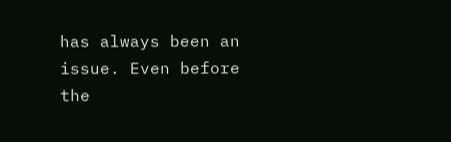has always been an issue. Even before the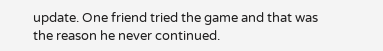update. One friend tried the game and that was the reason he never continued.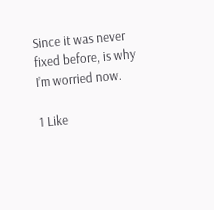Since it was never fixed before, is why I’m worried now.

1 Like